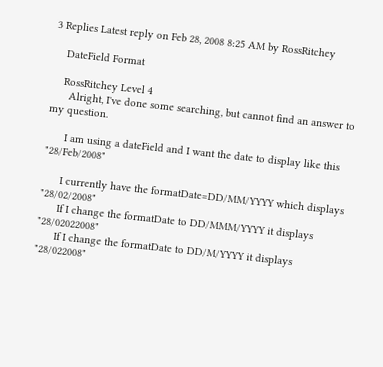3 Replies Latest reply on Feb 28, 2008 8:25 AM by RossRitchey

    DateField Format

    RossRitchey Level 4
      Alright, I've done some searching, but cannot find an answer to my question.

      I am using a dateField and I want the date to display like this "28/Feb/2008"

      I currently have the formatDate=DD/MM/YYYY which displays "28/02/2008"
      If I change the formatDate to DD/MMM/YYYY it displays "28/02022008"
      If I change the formatDate to DD/M/YYYY it displays "28/022008"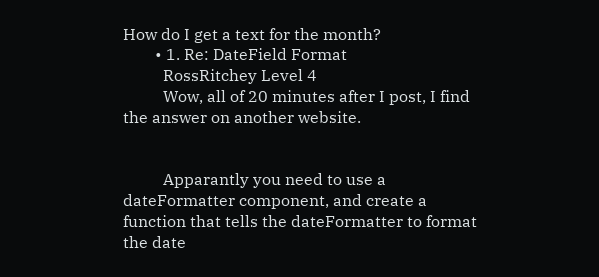How do I get a text for the month?
        • 1. Re: DateField Format
          RossRitchey Level 4
          Wow, all of 20 minutes after I post, I find the answer on another website.


          Apparantly you need to use a dateFormatter component, and create a function that tells the dateFormatter to format the date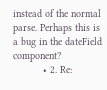instead of the normal parse. Perhaps this is a bug in the dateField component?
          • 2. Re: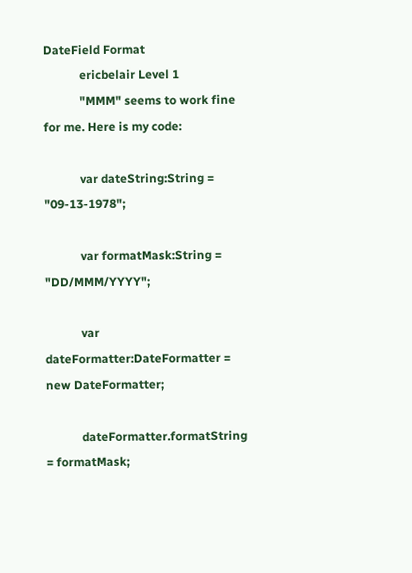DateField Format
            ericbelair Level 1
            "MMM" seems to work fine for me. Here is my code:

            var dateString:String = "09-13-1978";

            var formatMask:String = "DD/MMM/YYYY";

            var dateFormatter:DateFormatter = new DateFormatter;

            dateFormatter.formatString = formatMask;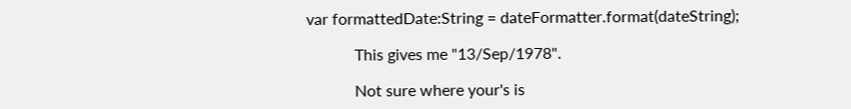var formattedDate:String = dateFormatter.format(dateString);

            This gives me "13/Sep/1978".

            Not sure where your's is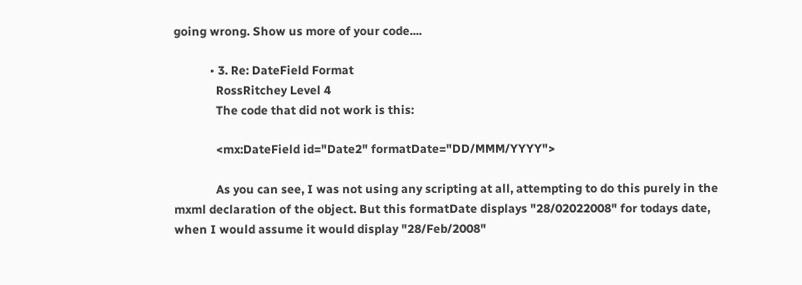going wrong. Show us more of your code....

            • 3. Re: DateField Format
              RossRitchey Level 4
              The code that did not work is this:

              <mx:DateField id="Date2" formatDate="DD/MMM/YYYY">

              As you can see, I was not using any scripting at all, attempting to do this purely in the mxml declaration of the object. But this formatDate displays "28/02022008" for todays date, when I would assume it would display "28/Feb/2008"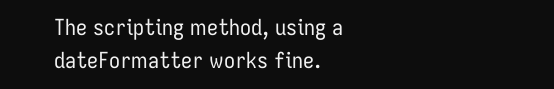The scripting method, using a dateFormatter works fine.